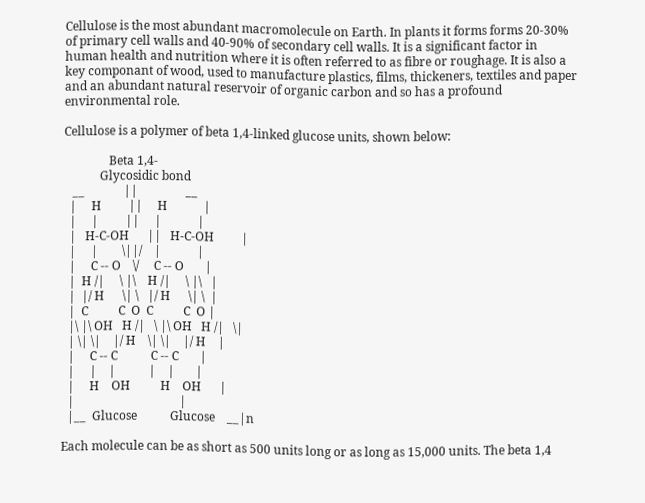Cellulose is the most abundant macromolecule on Earth. In plants it forms forms 20-30% of primary cell walls and 40-90% of secondary cell walls. It is a significant factor in human health and nutrition where it is often referred to as fibre or roughage. It is also a key componant of wood, used to manufacture plastics, films, thickeners, textiles and paper and an abundant natural reservoir of organic carbon and so has a profound environmental role.

Cellulose is a polymer of beta 1,4-linked glucose units, shown below:

               Beta 1,4-
            Glycosidic bond
   __             ||                __
  |     H         ||     H            |
  |     |         ||     |            |
  |   H-C-OH      ||   H-C-OH         |
  |     |        \||/    |            |
  |     C -- O    \/     C -- O       |
  |  H /|     \ |\    H /|     \ |\   |
  |  |/ H      \| \   |/ H      \| \  |
  |  C          C  O  C          C  O |
  |\ |\ OH   H /|   \ |\ OH   H /|   \|
  | \| \|    |/ H    \| \|    |/ H    |
  |     C -- C           C -- C       |
  |     |    |           |    |       |
  |     H    OH          H    OH      |
  |                                   |
  |__  Glucose           Glucose    __|n

Each molecule can be as short as 500 units long or as long as 15,000 units. The beta 1,4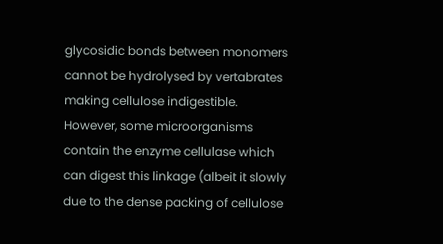glycosidic bonds between monomers cannot be hydrolysed by vertabrates making cellulose indigestible. However, some microorganisms contain the enzyme cellulase which can digest this linkage (albeit it slowly due to the dense packing of cellulose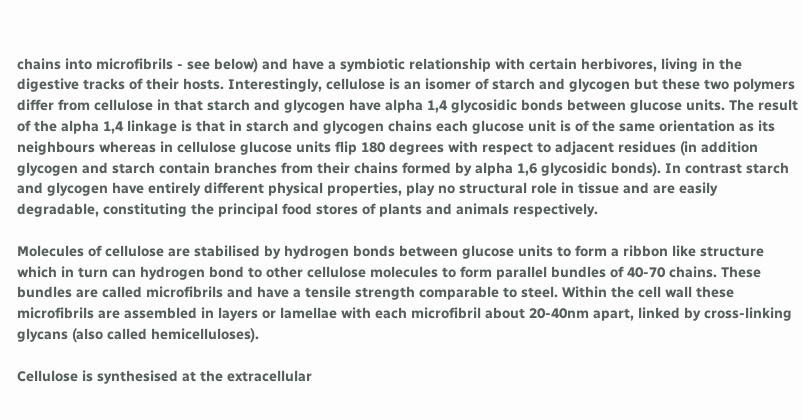chains into microfibrils - see below) and have a symbiotic relationship with certain herbivores, living in the digestive tracks of their hosts. Interestingly, cellulose is an isomer of starch and glycogen but these two polymers differ from cellulose in that starch and glycogen have alpha 1,4 glycosidic bonds between glucose units. The result of the alpha 1,4 linkage is that in starch and glycogen chains each glucose unit is of the same orientation as its neighbours whereas in cellulose glucose units flip 180 degrees with respect to adjacent residues (in addition glycogen and starch contain branches from their chains formed by alpha 1,6 glycosidic bonds). In contrast starch and glycogen have entirely different physical properties, play no structural role in tissue and are easily degradable, constituting the principal food stores of plants and animals respectively.

Molecules of cellulose are stabilised by hydrogen bonds between glucose units to form a ribbon like structure which in turn can hydrogen bond to other cellulose molecules to form parallel bundles of 40-70 chains. These bundles are called microfibrils and have a tensile strength comparable to steel. Within the cell wall these microfibrils are assembled in layers or lamellae with each microfibril about 20-40nm apart, linked by cross-linking glycans (also called hemicelluloses).

Cellulose is synthesised at the extracellular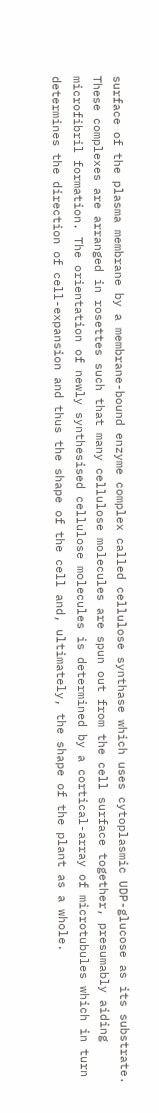surface of the plasma membrane by a membrane-bound enzyme complex called cellulose synthase which uses cytoplasmic UDP-glucose as its substrate. These complexes are arranged in rosettes such that many cellulose molecules are spun out from the cell surface together, presumably aiding microfibril formation. The orientation of newly synthesised cellulose molecules is determined by a cortical-array of microtubules which in turn determines the direction of cell-expansion and thus the shape of the cell and, ultimately, the shape of the plant as a whole.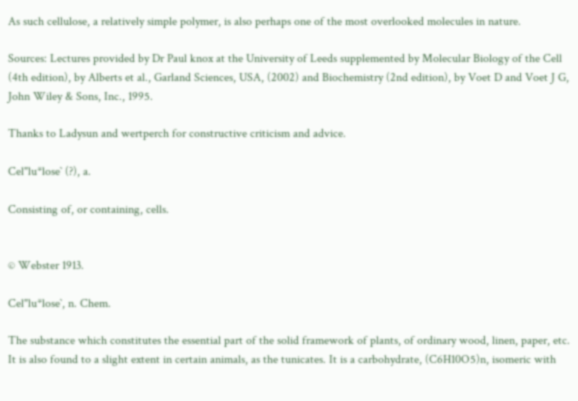As such cellulose, a relatively simple polymer, is also perhaps one of the most overlooked molecules in nature.

Sources: Lectures provided by Dr Paul knox at the University of Leeds supplemented by Molecular Biology of the Cell (4th edition), by Alberts et al., Garland Sciences, USA, (2002) and Biochemistry (2nd edition), by Voet D and Voet J G, John Wiley & Sons, Inc., 1995.

Thanks to Ladysun and wertperch for constructive criticism and advice.

Cel"lu*lose` (?), a.

Consisting of, or containing, cells.


© Webster 1913.

Cel"lu*lose`, n. Chem.

The substance which constitutes the essential part of the solid framework of plants, of ordinary wood, linen, paper, etc. It is also found to a slight extent in certain animals, as the tunicates. It is a carbohydrate, (C6H10O5)n, isomeric with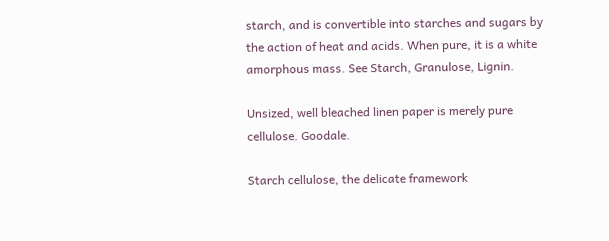starch, and is convertible into starches and sugars by the action of heat and acids. When pure, it is a white amorphous mass. See Starch, Granulose, Lignin.

Unsized, well bleached linen paper is merely pure cellulose. Goodale.

Starch cellulose, the delicate framework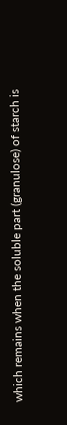which remains when the soluble part (granulose) of starch is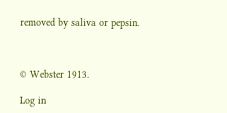removed by saliva or pepsin.



© Webster 1913.

Log in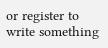or register to write something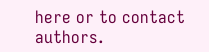here or to contact authors.